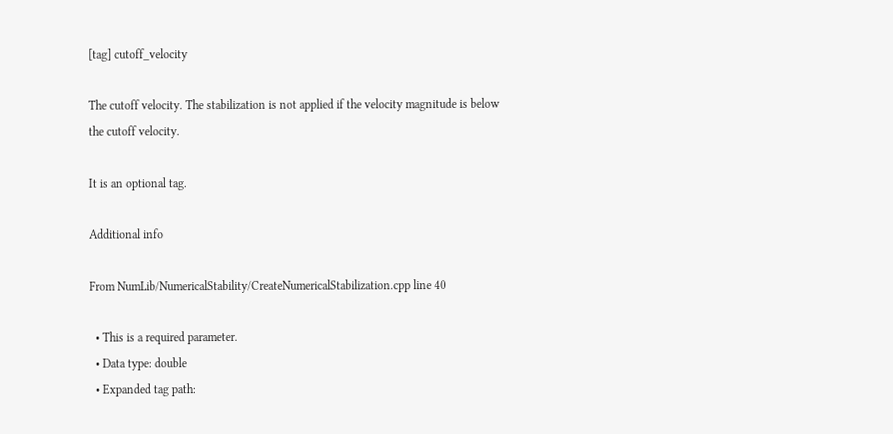[tag] cutoff_velocity

The cutoff velocity. The stabilization is not applied if the velocity magnitude is below the cutoff velocity.

It is an optional tag.

Additional info

From NumLib/NumericalStability/CreateNumericalStabilization.cpp line 40

  • This is a required parameter.
  • Data type: double
  • Expanded tag path: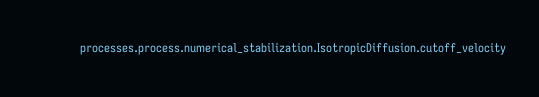processes.process.numerical_stabilization.IsotropicDiffusion.cutoff_velocity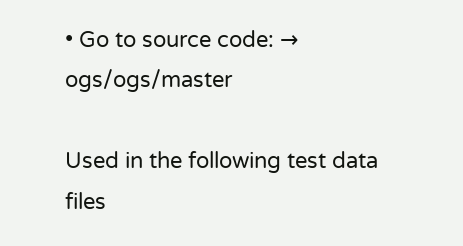• Go to source code: → ogs/ogs/master

Used in the following test data files